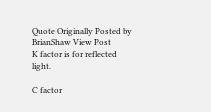Quote Originally Posted by BrianShaw View Post
K factor is for reflected light.

C factor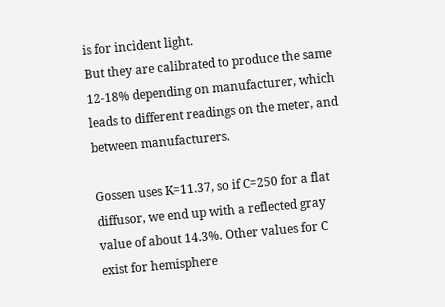is for incident light.
But they are calibrated to produce the same 12-18% depending on manufacturer, which leads to different readings on the meter, and between manufacturers.

Gossen uses K=11.37, so if C=250 for a flat diffusor, we end up with a reflected gray value of about 14.3%. Other values for C exist for hemisphere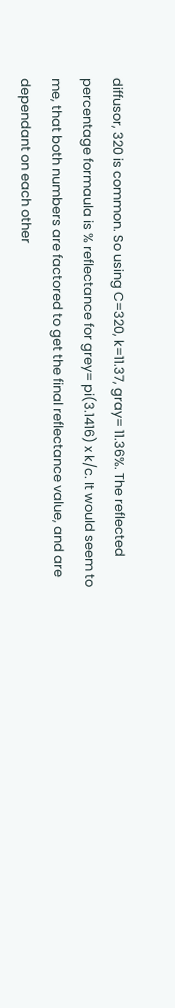diffusor, 320 is common. So using C=320, k=11.37, gray= 11.36%. The reflected percentage formaula is % reflectance for grey= pi(3.1416) x k/c. It would seem to me, that both numbers are factored to get the final reflectance value, and are dependant on each other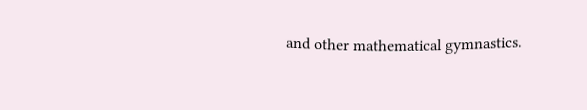and other mathematical gymnastics.